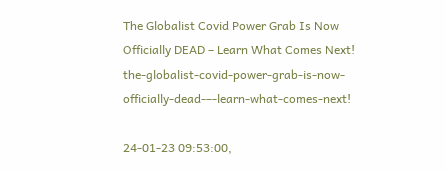The Globalist Covid Power Grab Is Now Officially DEAD – Learn What Comes Next! the-globalist-covid-power-grab-is-now-officially-dead-–-learn-what-comes-next!

24-01-23 09:53:00,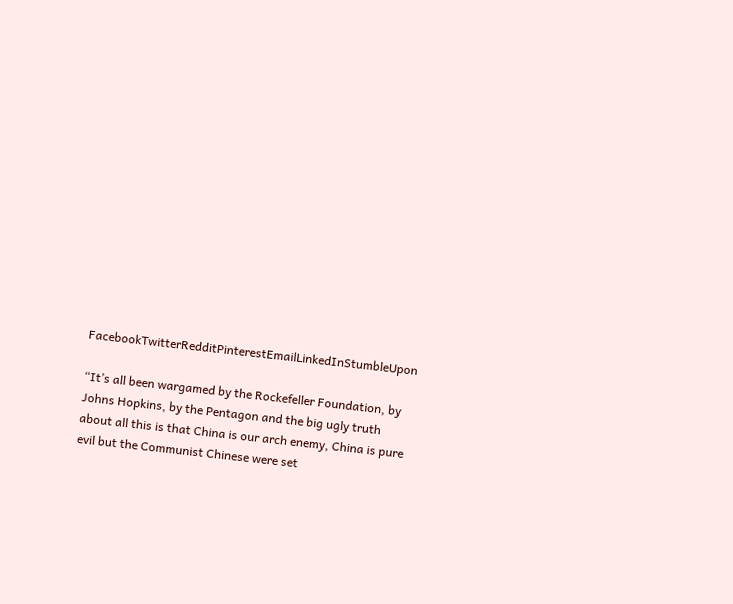FacebookTwitterRedditPinterestEmailLinkedInStumbleUpon

“It’s all been wargamed by the Rockefeller Foundation, by Johns Hopkins, by the Pentagon and the big ugly truth about all this is that China is our arch enemy, China is pure evil but the Communist Chinese were set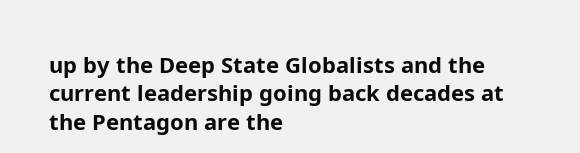up by the Deep State Globalists and the current leadership going back decades at the Pentagon are the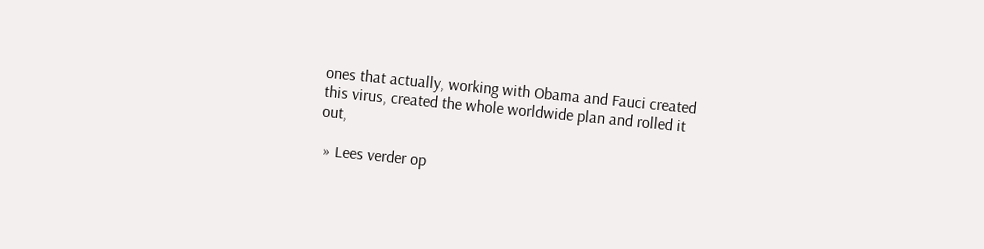ones that actually, working with Obama and Fauci created this virus, created the whole worldwide plan and rolled it out,

 » Lees verder op